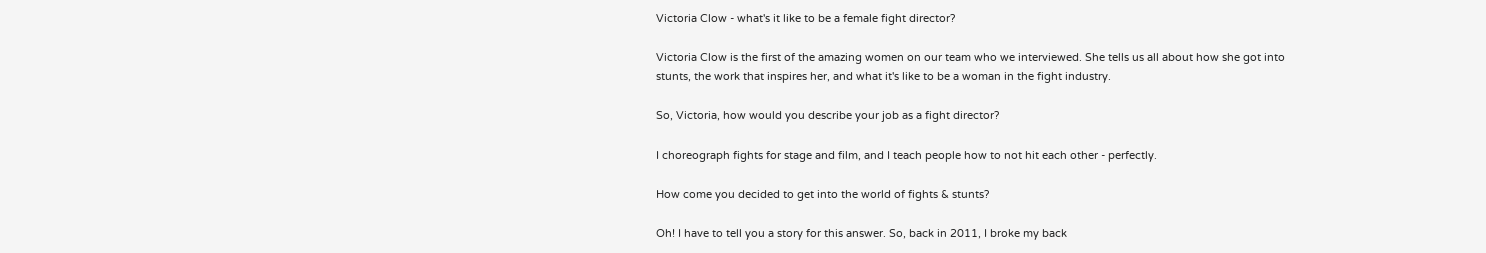Victoria Clow - what's it like to be a female fight director?

Victoria Clow is the first of the amazing women on our team who we interviewed. She tells us all about how she got into stunts, the work that inspires her, and what it's like to be a woman in the fight industry.

So, Victoria, how would you describe your job as a fight director?

I choreograph fights for stage and film, and I teach people how to not hit each other - perfectly.

How come you decided to get into the world of fights & stunts?

Oh! I have to tell you a story for this answer. So, back in 2011, I broke my back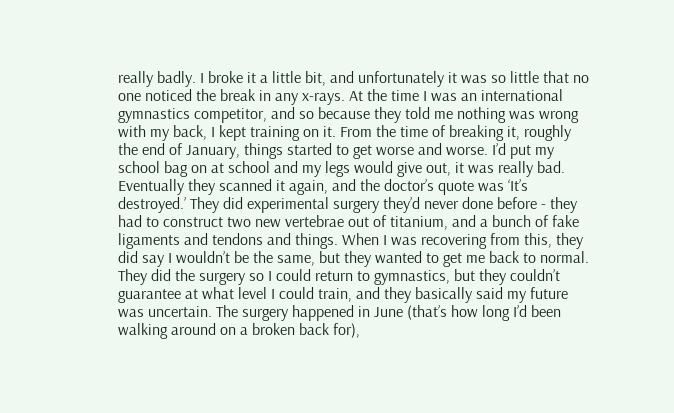really badly. I broke it a little bit, and unfortunately it was so little that no one noticed the break in any x-rays. At the time I was an international gymnastics competitor, and so because they told me nothing was wrong with my back, I kept training on it. From the time of breaking it, roughly the end of January, things started to get worse and worse. I’d put my school bag on at school and my legs would give out, it was really bad. Eventually they scanned it again, and the doctor’s quote was ‘It’s destroyed.’ They did experimental surgery they’d never done before - they had to construct two new vertebrae out of titanium, and a bunch of fake ligaments and tendons and things. When I was recovering from this, they did say I wouldn’t be the same, but they wanted to get me back to normal. They did the surgery so I could return to gymnastics, but they couldn’t guarantee at what level I could train, and they basically said my future was uncertain. The surgery happened in June (that’s how long I’d been walking around on a broken back for),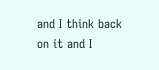and I think back on it and I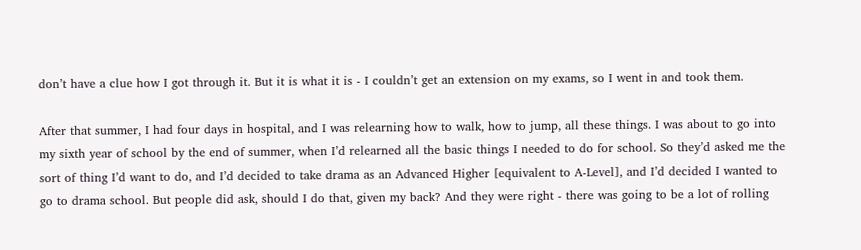don’t have a clue how I got through it. But it is what it is - I couldn’t get an extension on my exams, so I went in and took them.

After that summer, I had four days in hospital, and I was relearning how to walk, how to jump, all these things. I was about to go into my sixth year of school by the end of summer, when I’d relearned all the basic things I needed to do for school. So they’d asked me the sort of thing I’d want to do, and I’d decided to take drama as an Advanced Higher [equivalent to A-Level], and I’d decided I wanted to go to drama school. But people did ask, should I do that, given my back? And they were right - there was going to be a lot of rolling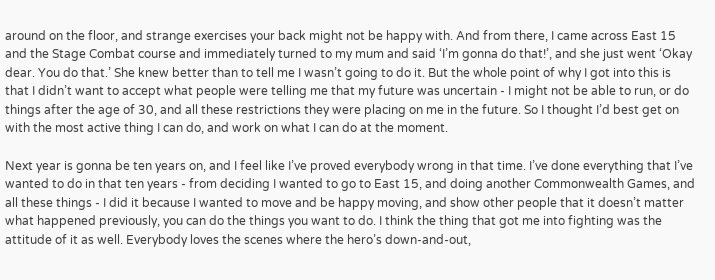around on the floor, and strange exercises your back might not be happy with. And from there, I came across East 15 and the Stage Combat course and immediately turned to my mum and said ‘I’m gonna do that!’, and she just went ‘Okay dear. You do that.’ She knew better than to tell me I wasn’t going to do it. But the whole point of why I got into this is that I didn’t want to accept what people were telling me that my future was uncertain - I might not be able to run, or do things after the age of 30, and all these restrictions they were placing on me in the future. So I thought I’d best get on with the most active thing I can do, and work on what I can do at the moment.

Next year is gonna be ten years on, and I feel like I’ve proved everybody wrong in that time. I’ve done everything that I’ve wanted to do in that ten years - from deciding I wanted to go to East 15, and doing another Commonwealth Games, and all these things - I did it because I wanted to move and be happy moving, and show other people that it doesn’t matter what happened previously, you can do the things you want to do. I think the thing that got me into fighting was the attitude of it as well. Everybody loves the scenes where the hero’s down-and-out,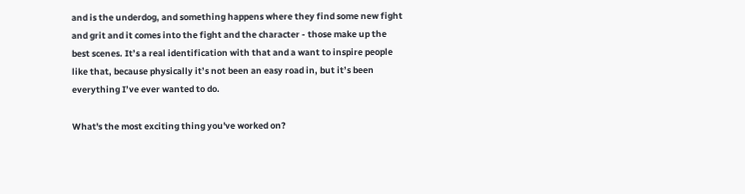and is the underdog, and something happens where they find some new fight and grit and it comes into the fight and the character - those make up the best scenes. It’s a real identification with that and a want to inspire people like that, because physically it’s not been an easy road in, but it’s been everything I’ve ever wanted to do.

What's the most exciting thing you've worked on?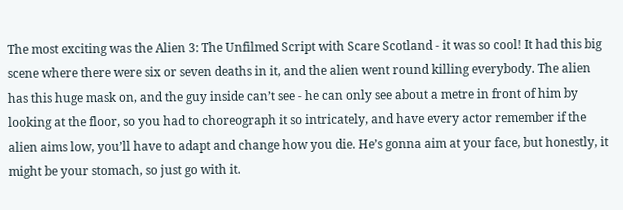The most exciting was the Alien 3: The Unfilmed Script with Scare Scotland - it was so cool! It had this big scene where there were six or seven deaths in it, and the alien went round killing everybody. The alien has this huge mask on, and the guy inside can’t see - he can only see about a metre in front of him by looking at the floor, so you had to choreograph it so intricately, and have every actor remember if the alien aims low, you’ll have to adapt and change how you die. He’s gonna aim at your face, but honestly, it might be your stomach, so just go with it.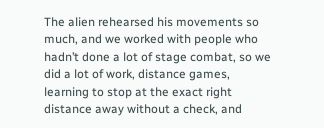The alien rehearsed his movements so much, and we worked with people who hadn’t done a lot of stage combat, so we did a lot of work, distance games, learning to stop at the exact right distance away without a check, and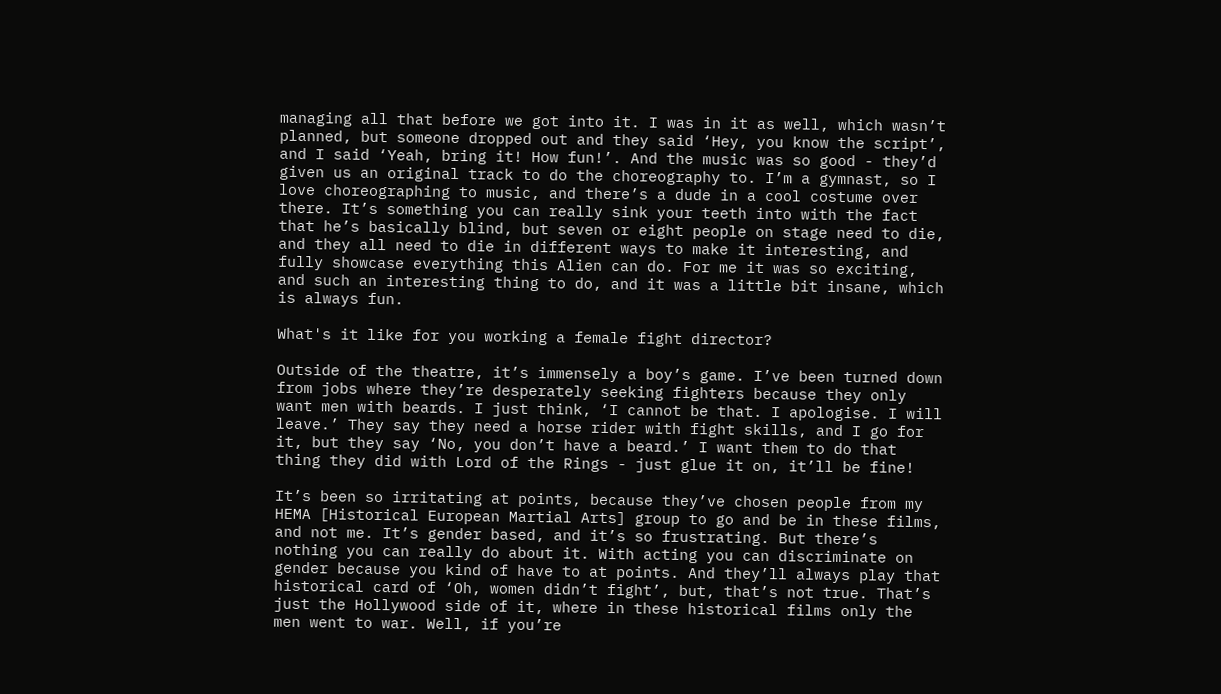managing all that before we got into it. I was in it as well, which wasn’t planned, but someone dropped out and they said ‘Hey, you know the script’, and I said ‘Yeah, bring it! How fun!’. And the music was so good - they’d given us an original track to do the choreography to. I’m a gymnast, so I love choreographing to music, and there’s a dude in a cool costume over there. It’s something you can really sink your teeth into with the fact that he’s basically blind, but seven or eight people on stage need to die, and they all need to die in different ways to make it interesting, and fully showcase everything this Alien can do. For me it was so exciting, and such an interesting thing to do, and it was a little bit insane, which is always fun.

What's it like for you working a female fight director?

Outside of the theatre, it’s immensely a boy’s game. I’ve been turned down from jobs where they’re desperately seeking fighters because they only want men with beards. I just think, ‘I cannot be that. I apologise. I will leave.’ They say they need a horse rider with fight skills, and I go for it, but they say ‘No, you don’t have a beard.’ I want them to do that thing they did with Lord of the Rings - just glue it on, it’ll be fine!

It’s been so irritating at points, because they’ve chosen people from my HEMA [Historical European Martial Arts] group to go and be in these films, and not me. It’s gender based, and it’s so frustrating. But there’s nothing you can really do about it. With acting you can discriminate on gender because you kind of have to at points. And they’ll always play that historical card of ‘Oh, women didn’t fight’, but, that’s not true. That’s just the Hollywood side of it, where in these historical films only the men went to war. Well, if you’re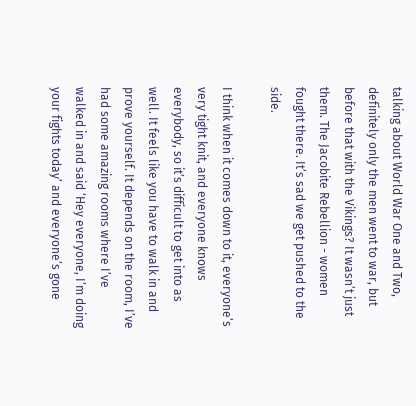talking about World War One and Two, definitely only the men went to war, but before that with the Vikings? It wasn’t just them. The Jacobite Rebellion - women fought there. It’s sad we get pushed to the side.

I think when it comes down to it, everyone’s very tight knit, and everyone knows everybody, so it’s difficult to get into as well. It feels like you have to walk in and prove yourself. It depends on the room, I’ve had some amazing rooms where I’ve walked in and said ‘Hey everyone, I’m doing your fights today’ and everyone’s gone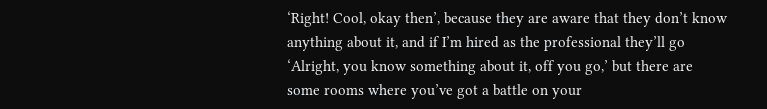‘Right! Cool, okay then’, because they are aware that they don’t know anything about it, and if I’m hired as the professional they’ll go ‘Alright, you know something about it, off you go,’ but there are some rooms where you’ve got a battle on your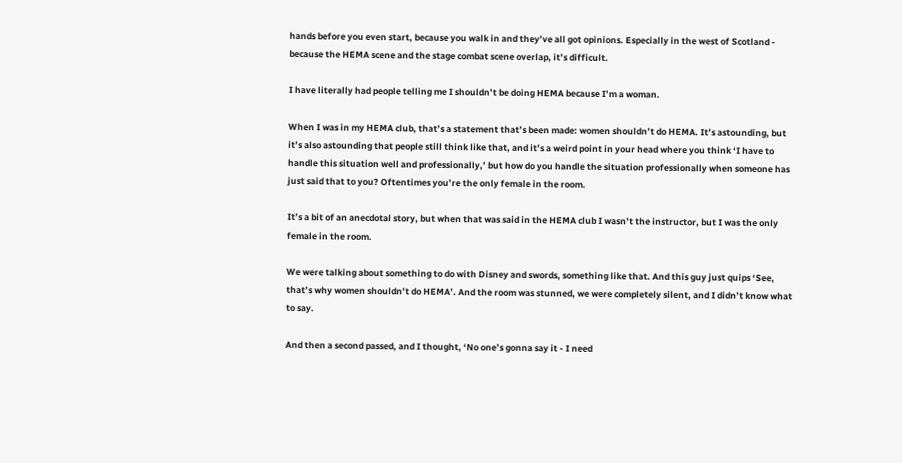hands before you even start, because you walk in and they’ve all got opinions. Especially in the west of Scotland - because the HEMA scene and the stage combat scene overlap, it’s difficult.

I have literally had people telling me I shouldn’t be doing HEMA because I’m a woman.

When I was in my HEMA club, that’s a statement that’s been made: women shouldn’t do HEMA. It’s astounding, but it’s also astounding that people still think like that, and it’s a weird point in your head where you think ‘I have to handle this situation well and professionally,’ but how do you handle the situation professionally when someone has just said that to you? Oftentimes you’re the only female in the room.

It’s a bit of an anecdotal story, but when that was said in the HEMA club I wasn’t the instructor, but I was the only female in the room.

We were talking about something to do with Disney and swords, something like that. And this guy just quips ‘See, that’s why women shouldn’t do HEMA’. And the room was stunned, we were completely silent, and I didn’t know what to say.

And then a second passed, and I thought, ‘No one’s gonna say it - I need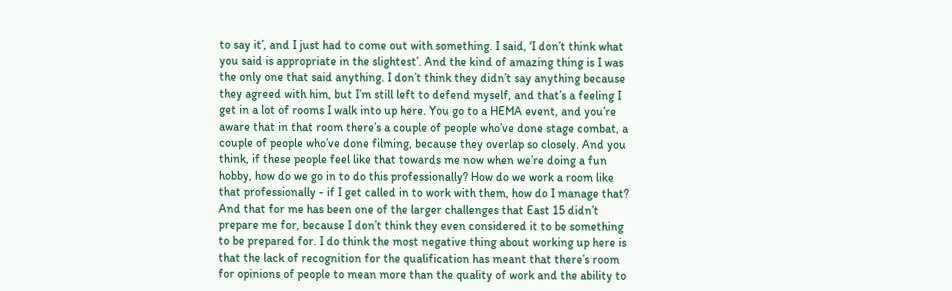to say it’, and I just had to come out with something. I said, ‘I don’t think what you said is appropriate in the slightest’. And the kind of amazing thing is I was the only one that said anything. I don’t think they didn’t say anything because they agreed with him, but I’m still left to defend myself, and that’s a feeling I get in a lot of rooms I walk into up here. You go to a HEMA event, and you’re aware that in that room there’s a couple of people who’ve done stage combat, a couple of people who’ve done filming, because they overlap so closely. And you think, if these people feel like that towards me now when we’re doing a fun hobby, how do we go in to do this professionally? How do we work a room like that professionally - if I get called in to work with them, how do I manage that? And that for me has been one of the larger challenges that East 15 didn’t prepare me for, because I don’t think they even considered it to be something to be prepared for. I do think the most negative thing about working up here is that the lack of recognition for the qualification has meant that there’s room for opinions of people to mean more than the quality of work and the ability to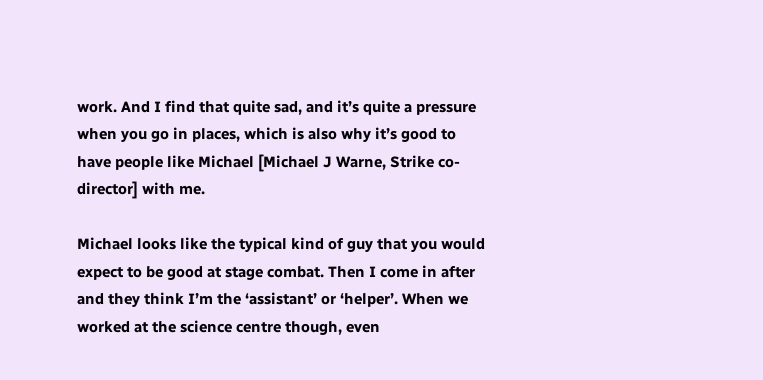work. And I find that quite sad, and it’s quite a pressure when you go in places, which is also why it’s good to have people like Michael [Michael J Warne, Strike co-director] with me.

Michael looks like the typical kind of guy that you would expect to be good at stage combat. Then I come in after and they think I’m the ‘assistant’ or ‘helper’. When we worked at the science centre though, even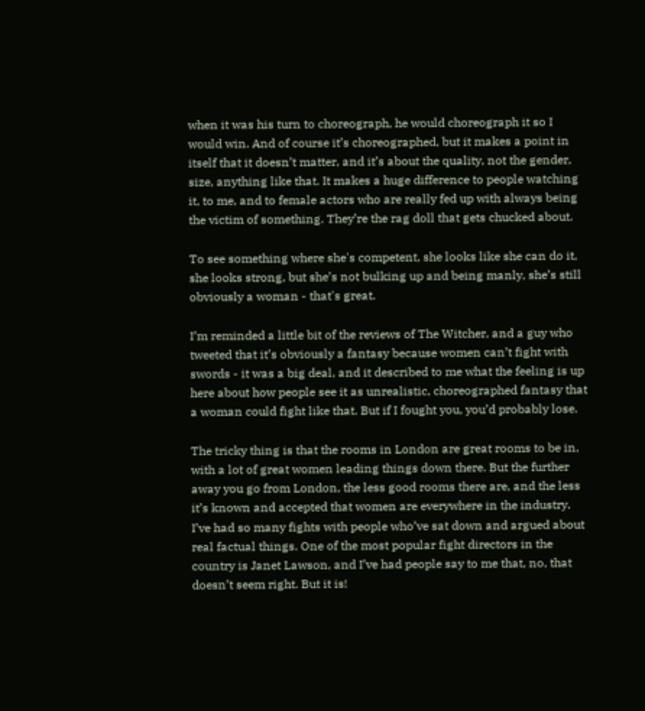when it was his turn to choreograph, he would choreograph it so I would win. And of course it’s choreographed, but it makes a point in itself that it doesn’t matter, and it’s about the quality, not the gender, size, anything like that. It makes a huge difference to people watching it, to me, and to female actors who are really fed up with always being the victim of something. They’re the rag doll that gets chucked about.

To see something where she's competent, she looks like she can do it, she looks strong, but she’s not bulking up and being manly, she’s still obviously a woman - that's great.

I’m reminded a little bit of the reviews of The Witcher, and a guy who tweeted that it’s obviously a fantasy because women can’t fight with swords - it was a big deal, and it described to me what the feeling is up here about how people see it as unrealistic, choreographed fantasy that a woman could fight like that. But if I fought you, you’d probably lose.

The tricky thing is that the rooms in London are great rooms to be in, with a lot of great women leading things down there. But the further away you go from London, the less good rooms there are, and the less it’s known and accepted that women are everywhere in the industry. I’ve had so many fights with people who’ve sat down and argued about real factual things. One of the most popular fight directors in the country is Janet Lawson, and I’ve had people say to me that, no, that doesn’t seem right. But it is!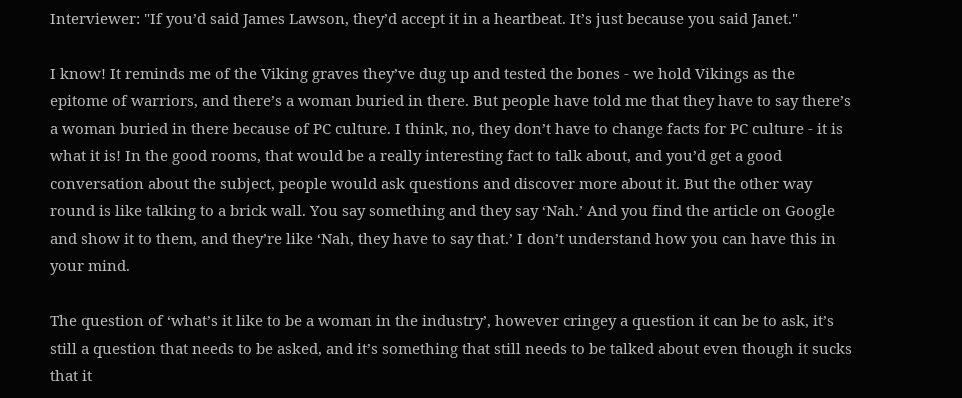Interviewer: "If you’d said James Lawson, they’d accept it in a heartbeat. It’s just because you said Janet."

I know! It reminds me of the Viking graves they’ve dug up and tested the bones - we hold Vikings as the epitome of warriors, and there’s a woman buried in there. But people have told me that they have to say there’s a woman buried in there because of PC culture. I think, no, they don’t have to change facts for PC culture - it is what it is! In the good rooms, that would be a really interesting fact to talk about, and you’d get a good conversation about the subject, people would ask questions and discover more about it. But the other way round is like talking to a brick wall. You say something and they say ‘Nah.’ And you find the article on Google and show it to them, and they’re like ‘Nah, they have to say that.’ I don’t understand how you can have this in your mind.

The question of ‘what’s it like to be a woman in the industry’, however cringey a question it can be to ask, it’s still a question that needs to be asked, and it’s something that still needs to be talked about even though it sucks that it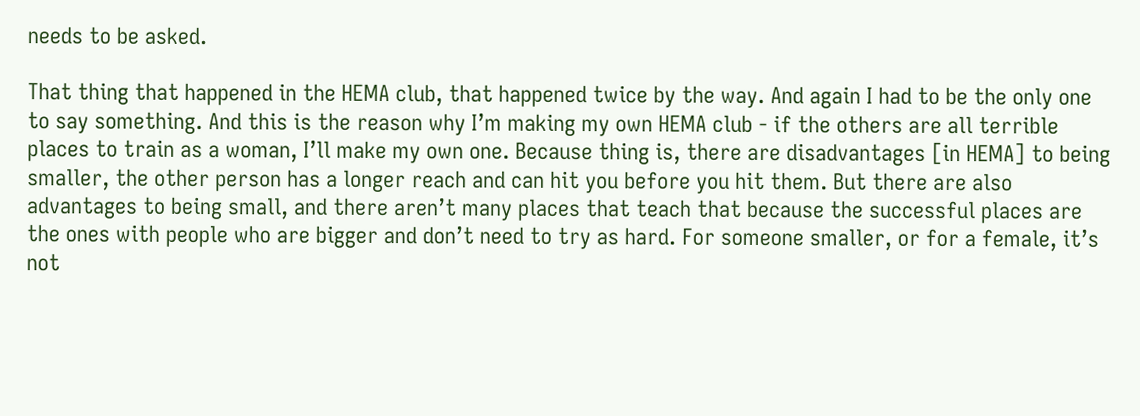needs to be asked.

That thing that happened in the HEMA club, that happened twice by the way. And again I had to be the only one to say something. And this is the reason why I’m making my own HEMA club - if the others are all terrible places to train as a woman, I’ll make my own one. Because thing is, there are disadvantages [in HEMA] to being smaller, the other person has a longer reach and can hit you before you hit them. But there are also advantages to being small, and there aren’t many places that teach that because the successful places are the ones with people who are bigger and don’t need to try as hard. For someone smaller, or for a female, it’s not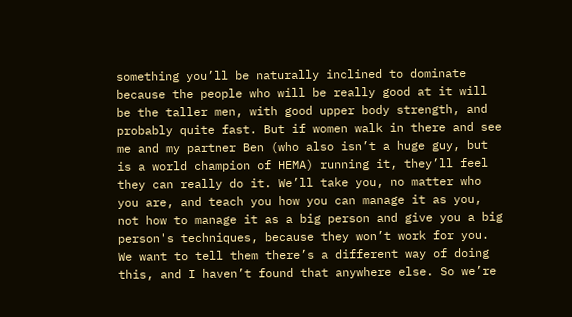something you’ll be naturally inclined to dominate because the people who will be really good at it will be the taller men, with good upper body strength, and probably quite fast. But if women walk in there and see me and my partner Ben (who also isn’t a huge guy, but is a world champion of HEMA) running it, they’ll feel they can really do it. We’ll take you, no matter who you are, and teach you how you can manage it as you, not how to manage it as a big person and give you a big person's techniques, because they won’t work for you. We want to tell them there’s a different way of doing this, and I haven’t found that anywhere else. So we’re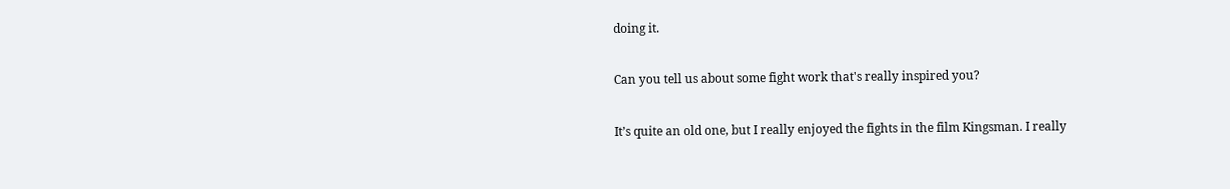doing it.

Can you tell us about some fight work that's really inspired you?

It’s quite an old one, but I really enjoyed the fights in the film Kingsman. I really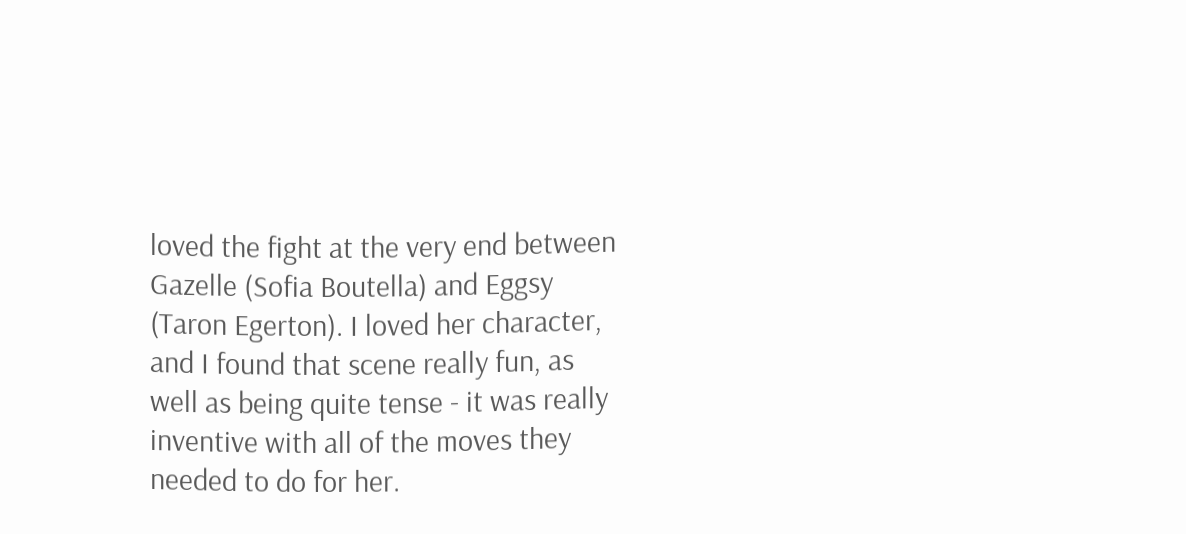loved the fight at the very end between Gazelle (Sofia Boutella) and Eggsy (Taron Egerton). I loved her character, and I found that scene really fun, as well as being quite tense - it was really inventive with all of the moves they needed to do for her.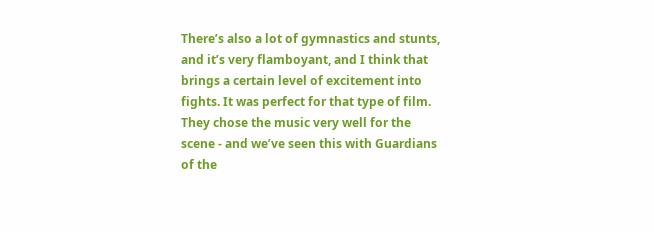There’s also a lot of gymnastics and stunts, and it’s very flamboyant, and I think that brings a certain level of excitement into fights. It was perfect for that type of film. They chose the music very well for the scene - and we’ve seen this with Guardians of the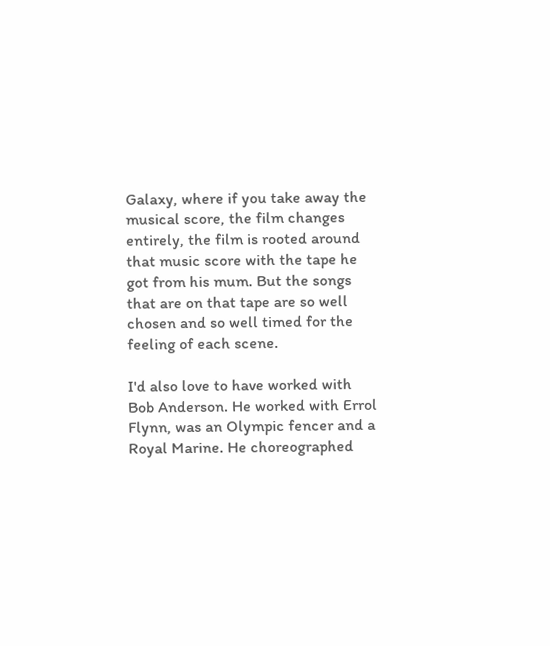Galaxy, where if you take away the musical score, the film changes entirely, the film is rooted around that music score with the tape he got from his mum. But the songs that are on that tape are so well chosen and so well timed for the feeling of each scene.

I'd also love to have worked with Bob Anderson. He worked with Errol Flynn, was an Olympic fencer and a Royal Marine. He choreographed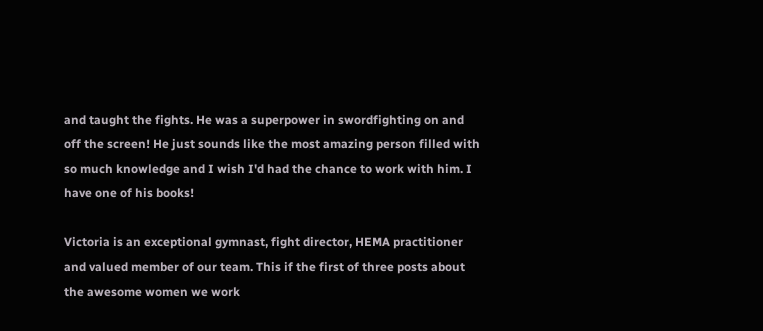and taught the fights. He was a superpower in swordfighting on and off the screen! He just sounds like the most amazing person filled with so much knowledge and I wish I'd had the chance to work with him. I have one of his books!

Victoria is an exceptional gymnast, fight director, HEMA practitioner and valued member of our team. This if the first of three posts about the awesome women we work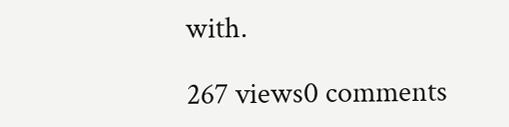with.

267 views0 comments